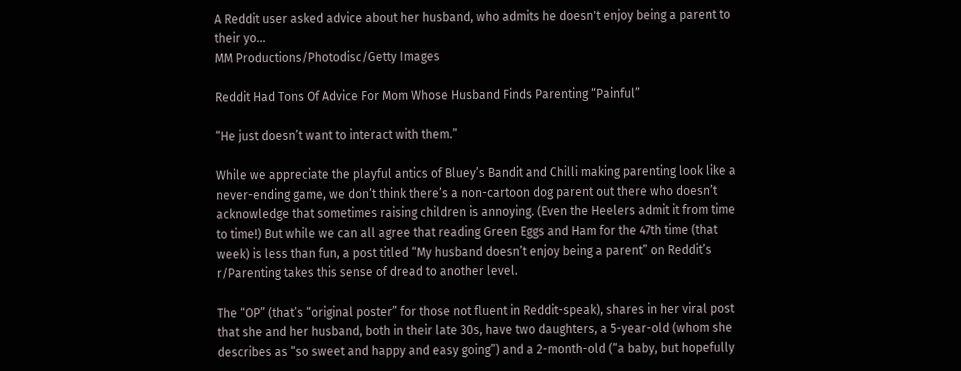A Reddit user asked advice about her husband, who admits he doesn't enjoy being a parent to their yo...
MM Productions/Photodisc/Getty Images

Reddit Had Tons Of Advice For Mom Whose Husband Finds Parenting “Painful”

“He just doesn’t want to interact with them.”

While we appreciate the playful antics of Bluey’s Bandit and Chilli making parenting look like a never-ending game, we don’t think there’s a non-cartoon dog parent out there who doesn’t acknowledge that sometimes raising children is annoying. (Even the Heelers admit it from time to time!) But while we can all agree that reading Green Eggs and Ham for the 47th time (that week) is less than fun, a post titled “My husband doesn’t enjoy being a parent” on Reddit’s r/Parenting takes this sense of dread to another level.

The “OP” (that’s “original poster” for those not fluent in Reddit-speak), shares in her viral post that she and her husband, both in their late 30s, have two daughters, a 5-year-old (whom she describes as “so sweet and happy and easy going”) and a 2-month-old (“a baby, but hopefully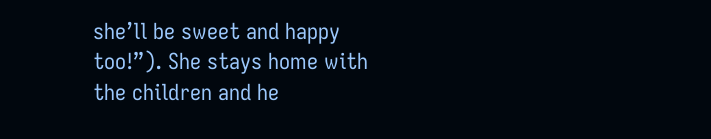she’ll be sweet and happy too!”). She stays home with the children and he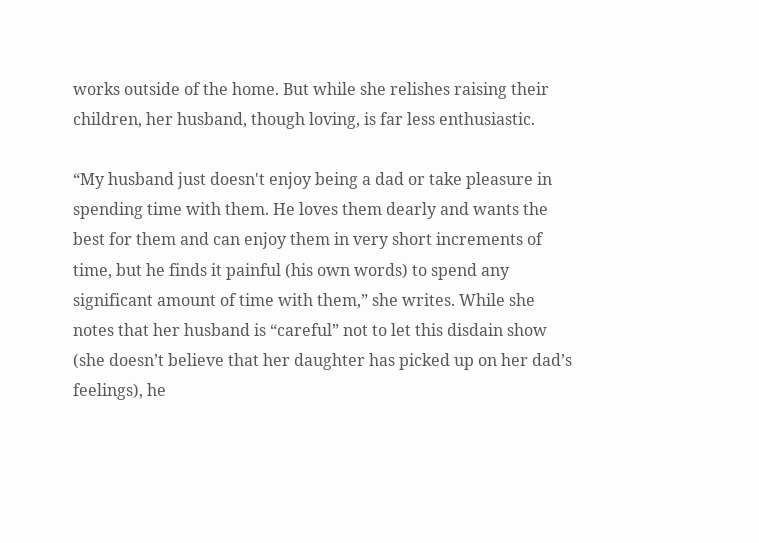works outside of the home. But while she relishes raising their children, her husband, though loving, is far less enthusiastic.

“My husband just doesn't enjoy being a dad or take pleasure in spending time with them. He loves them dearly and wants the best for them and can enjoy them in very short increments of time, but he finds it painful (his own words) to spend any significant amount of time with them,” she writes. While she notes that her husband is “careful” not to let this disdain show (she doesn’t believe that her daughter has picked up on her dad’s feelings), he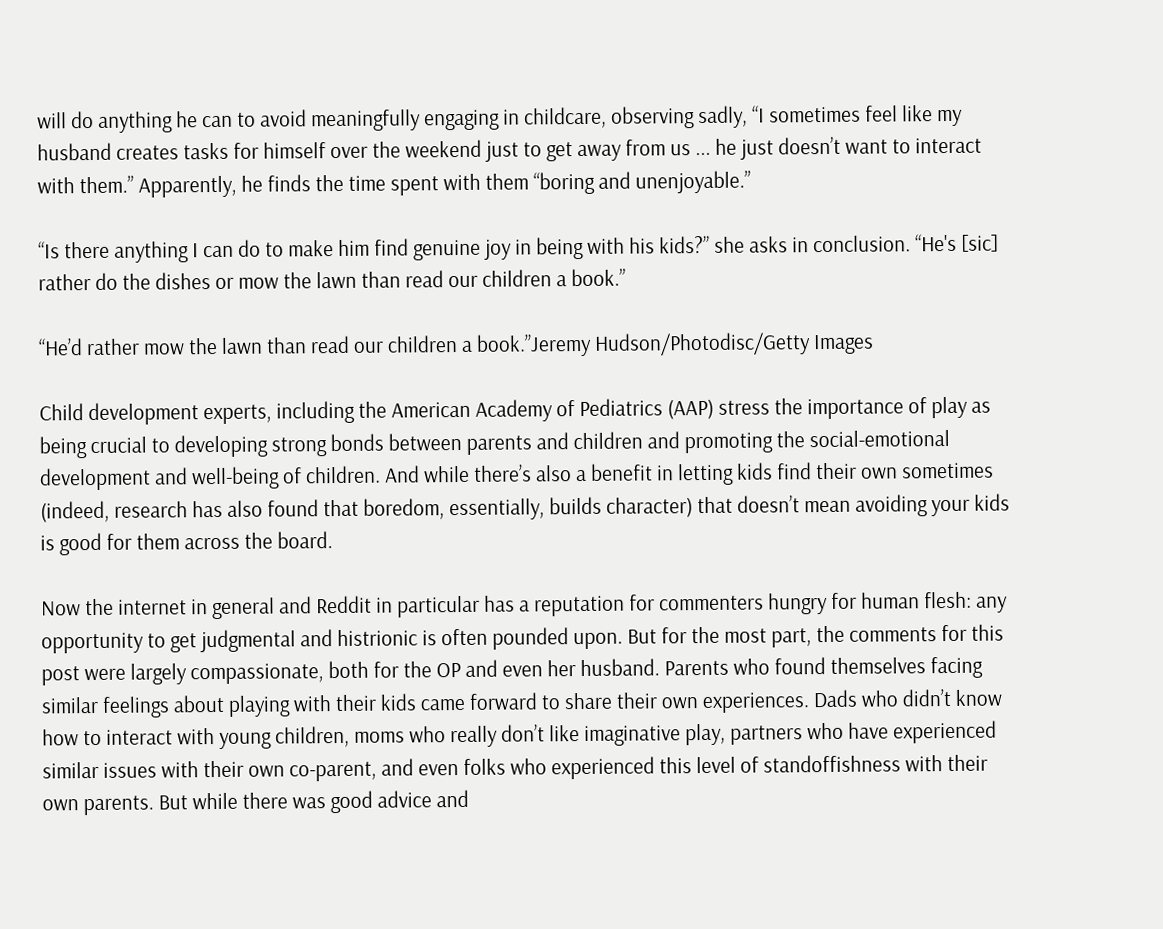will do anything he can to avoid meaningfully engaging in childcare, observing sadly, “I sometimes feel like my husband creates tasks for himself over the weekend just to get away from us ... he just doesn’t want to interact with them.” Apparently, he finds the time spent with them “boring and unenjoyable.”

“Is there anything I can do to make him find genuine joy in being with his kids?” she asks in conclusion. “He's [sic] rather do the dishes or mow the lawn than read our children a book.”

“He’d rather mow the lawn than read our children a book.”Jeremy Hudson/Photodisc/Getty Images

Child development experts, including the American Academy of Pediatrics (AAP) stress the importance of play as being crucial to developing strong bonds between parents and children and promoting the social-emotional development and well-being of children. And while there’s also a benefit in letting kids find their own sometimes (indeed, research has also found that boredom, essentially, builds character) that doesn’t mean avoiding your kids is good for them across the board.

Now the internet in general and Reddit in particular has a reputation for commenters hungry for human flesh: any opportunity to get judgmental and histrionic is often pounded upon. But for the most part, the comments for this post were largely compassionate, both for the OP and even her husband. Parents who found themselves facing similar feelings about playing with their kids came forward to share their own experiences. Dads who didn’t know how to interact with young children, moms who really don’t like imaginative play, partners who have experienced similar issues with their own co-parent, and even folks who experienced this level of standoffishness with their own parents. But while there was good advice and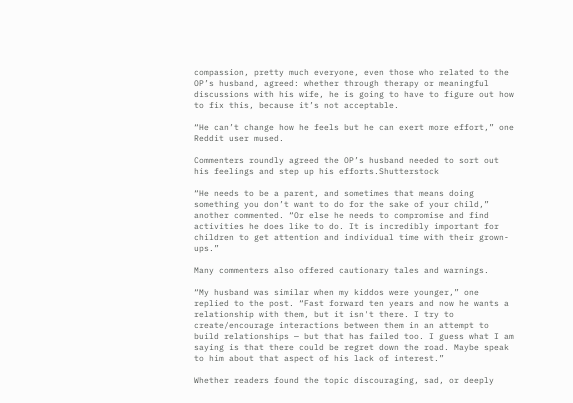compassion, pretty much everyone, even those who related to the OP’s husband, agreed: whether through therapy or meaningful discussions with his wife, he is going to have to figure out how to fix this, because it’s not acceptable.

“He can’t change how he feels but he can exert more effort,” one Reddit user mused.

Commenters roundly agreed the OP’s husband needed to sort out his feelings and step up his efforts.Shutterstock

“He needs to be a parent, and sometimes that means doing something you don’t want to do for the sake of your child,” another commented. “Or else he needs to compromise and find activities he does like to do. It is incredibly important for children to get attention and individual time with their grown-ups.”

Many commenters also offered cautionary tales and warnings.

“My husband was similar when my kiddos were younger,” one replied to the post. “Fast forward ten years and now he wants a relationship with them, but it isn't there. I try to create/encourage interactions between them in an attempt to build relationships — but that has failed too. I guess what I am saying is that there could be regret down the road. Maybe speak to him about that aspect of his lack of interest.”

Whether readers found the topic discouraging, sad, or deeply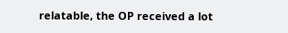relatable, the OP received a lot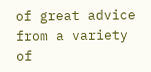of great advice from a variety of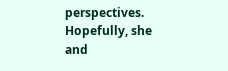perspectives. Hopefully, she and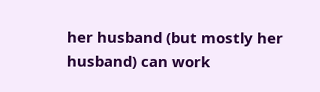her husband (but mostly her husband) can work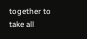together to take all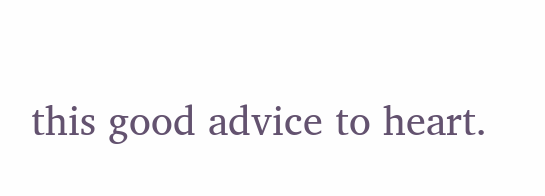this good advice to heart.